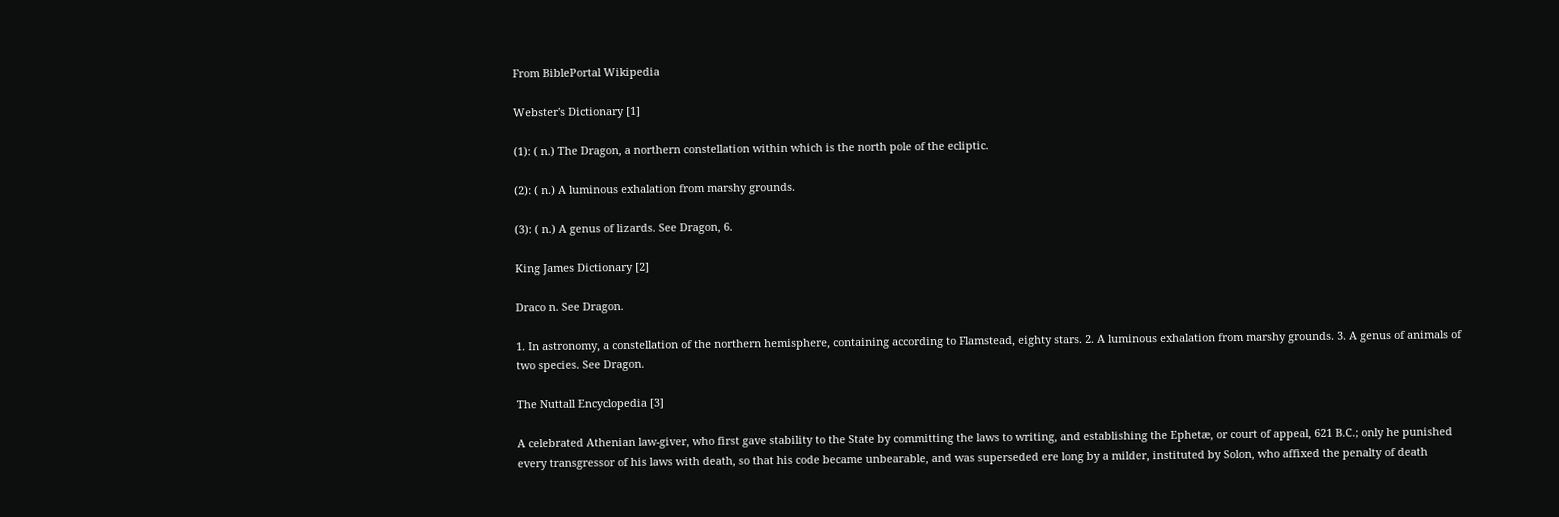From BiblePortal Wikipedia

Webster's Dictionary [1]

(1): ( n.) The Dragon, a northern constellation within which is the north pole of the ecliptic.

(2): ( n.) A luminous exhalation from marshy grounds.

(3): ( n.) A genus of lizards. See Dragon, 6.

King James Dictionary [2]

Draco n. See Dragon.

1. In astronomy, a constellation of the northern hemisphere, containing according to Flamstead, eighty stars. 2. A luminous exhalation from marshy grounds. 3. A genus of animals of two species. See Dragon.

The Nuttall Encyclopedia [3]

A celebrated Athenian law-giver, who first gave stability to the State by committing the laws to writing, and establishing the Ephetæ, or court of appeal, 621 B.C.; only he punished every transgressor of his laws with death, so that his code became unbearable, and was superseded ere long by a milder, instituted by Solon, who affixed the penalty of death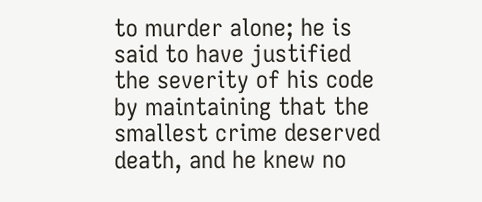to murder alone; he is said to have justified the severity of his code by maintaining that the smallest crime deserved death, and he knew no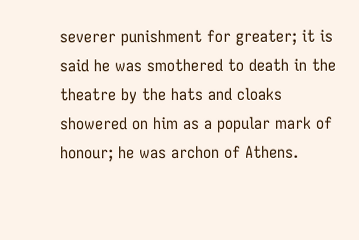severer punishment for greater; it is said he was smothered to death in the theatre by the hats and cloaks showered on him as a popular mark of honour; he was archon of Athens.